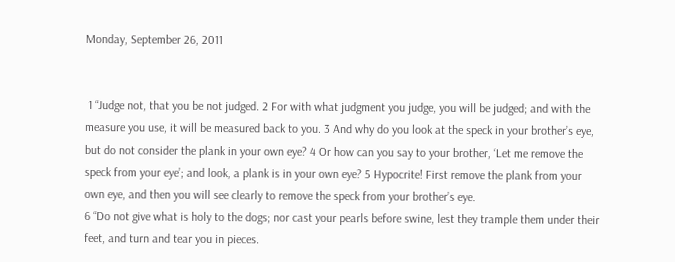Monday, September 26, 2011


 1 “Judge not, that you be not judged. 2 For with what judgment you judge, you will be judged; and with the measure you use, it will be measured back to you. 3 And why do you look at the speck in your brother’s eye, but do not consider the plank in your own eye? 4 Or how can you say to your brother, ‘Let me remove the speck from your eye’; and look, a plank is in your own eye? 5 Hypocrite! First remove the plank from your own eye, and then you will see clearly to remove the speck from your brother’s eye.
6 “Do not give what is holy to the dogs; nor cast your pearls before swine, lest they trample them under their feet, and turn and tear you in pieces.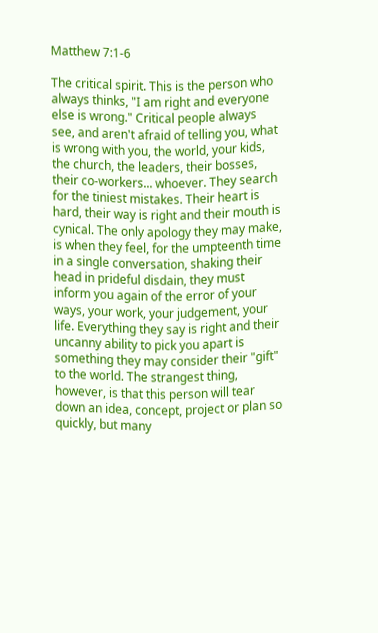Matthew 7:1-6

The critical spirit. This is the person who always thinks, "I am right and everyone else is wrong." Critical people always see, and aren't afraid of telling you, what is wrong with you, the world, your kids, the church, the leaders, their bosses, their co-workers... whoever. They search for the tiniest mistakes. Their heart is hard, their way is right and their mouth is cynical. The only apology they may make, is when they feel, for the umpteenth time in a single conversation, shaking their head in prideful disdain, they must inform you again of the error of your ways, your work, your judgement, your life. Everything they say is right and their uncanny ability to pick you apart is something they may consider their "gift" to the world. The strangest thing, however, is that this person will tear down an idea, concept, project or plan so quickly, but many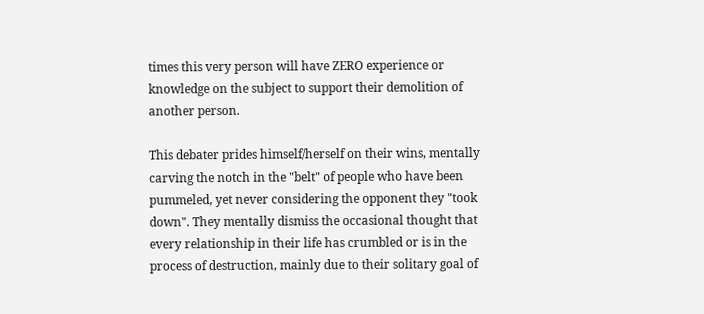times this very person will have ZERO experience or knowledge on the subject to support their demolition of another person.

This debater prides himself/herself on their wins, mentally carving the notch in the "belt" of people who have been pummeled, yet never considering the opponent they "took down". They mentally dismiss the occasional thought that every relationship in their life has crumbled or is in the process of destruction, mainly due to their solitary goal of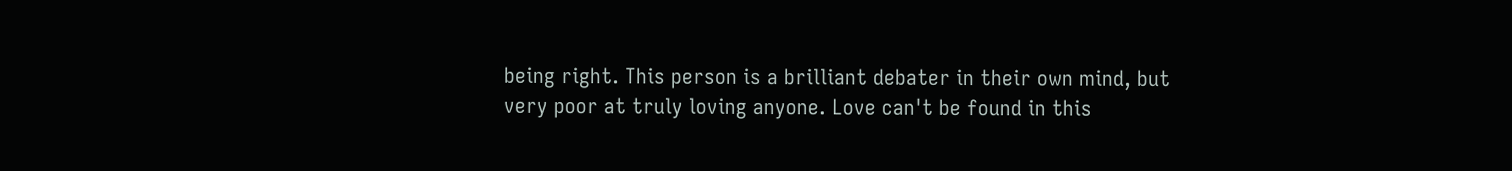being right. This person is a brilliant debater in their own mind, but very poor at truly loving anyone. Love can't be found in this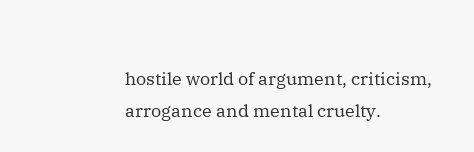hostile world of argument, criticism, arrogance and mental cruelty.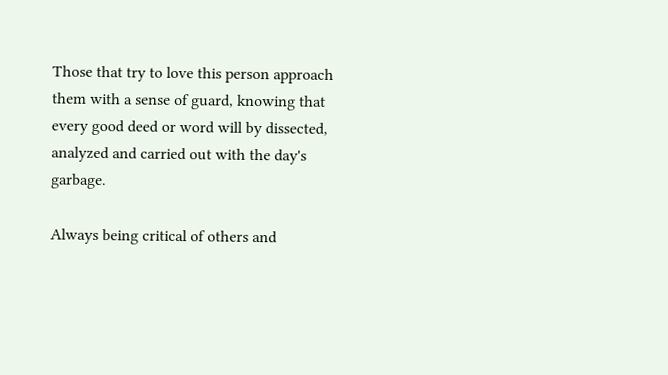Those that try to love this person approach them with a sense of guard, knowing that every good deed or word will by dissected, analyzed and carried out with the day's garbage.

Always being critical of others and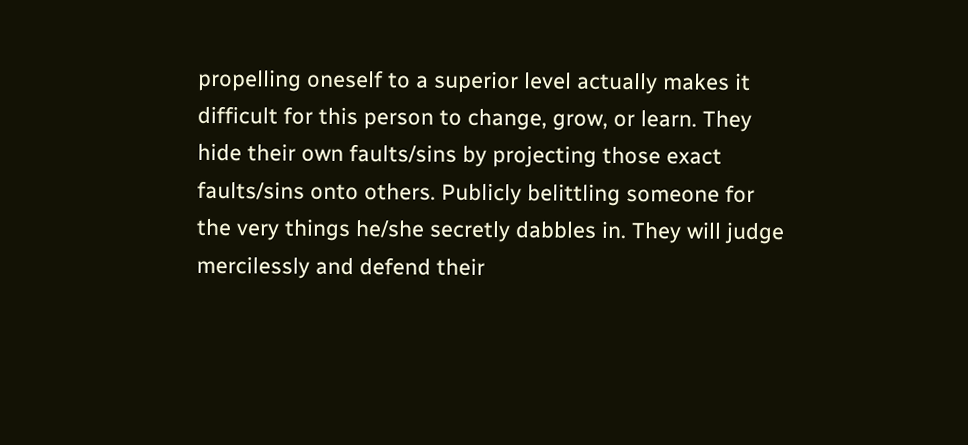propelling oneself to a superior level actually makes it difficult for this person to change, grow, or learn. They hide their own faults/sins by projecting those exact faults/sins onto others. Publicly belittling someone for the very things he/she secretly dabbles in. They will judge mercilessly and defend their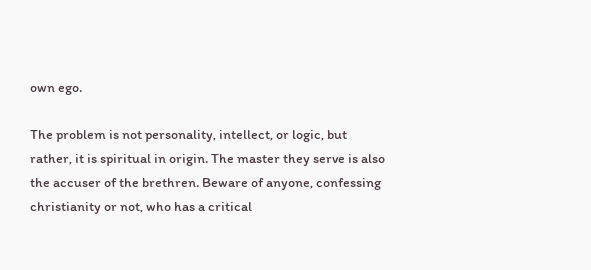own ego.

The problem is not personality, intellect, or logic, but rather, it is spiritual in origin. The master they serve is also the accuser of the brethren. Beware of anyone, confessing christianity or not, who has a critical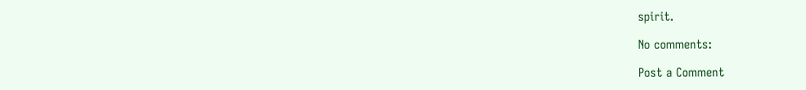spirit.

No comments:

Post a Comment